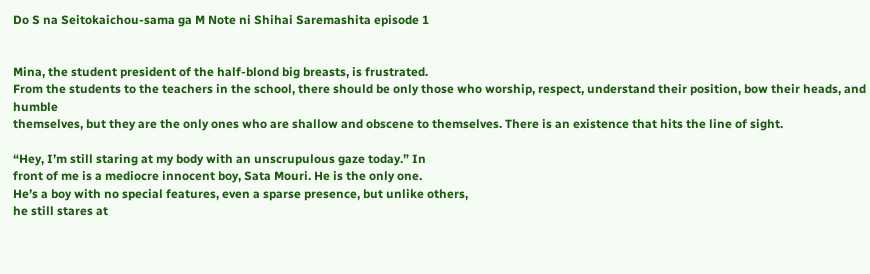Do S na Seitokaichou-sama ga M Note ni Shihai Saremashita episode 1


Mina, the student president of the half-blond big breasts, is frustrated.
From the students to the teachers in the school, there should be only those who worship, respect, understand their position, bow their heads, and humble
themselves, but they are the only ones who are shallow and obscene to themselves. There is an existence that hits the line of sight.

“Hey, I’m still staring at my body with an unscrupulous gaze today.” In
front of me is a mediocre innocent boy, Sata Mouri. He is the only one.
He’s a boy with no special features, even a sparse presence, but unlike others,
he still stares at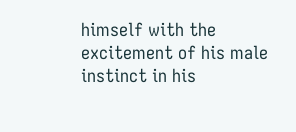himself with the excitement of his male instinct in his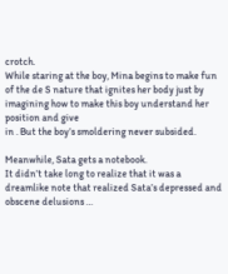crotch.
While staring at the boy, Mina begins to make fun of the de S nature that ignites her body just by imagining how to make this boy understand her position and give
in . But the boy’s smoldering never subsided.

Meanwhile, Sata gets a notebook.
It didn’t take long to realize that it was a dreamlike note that realized Sata’s depressed and obscene delusions …